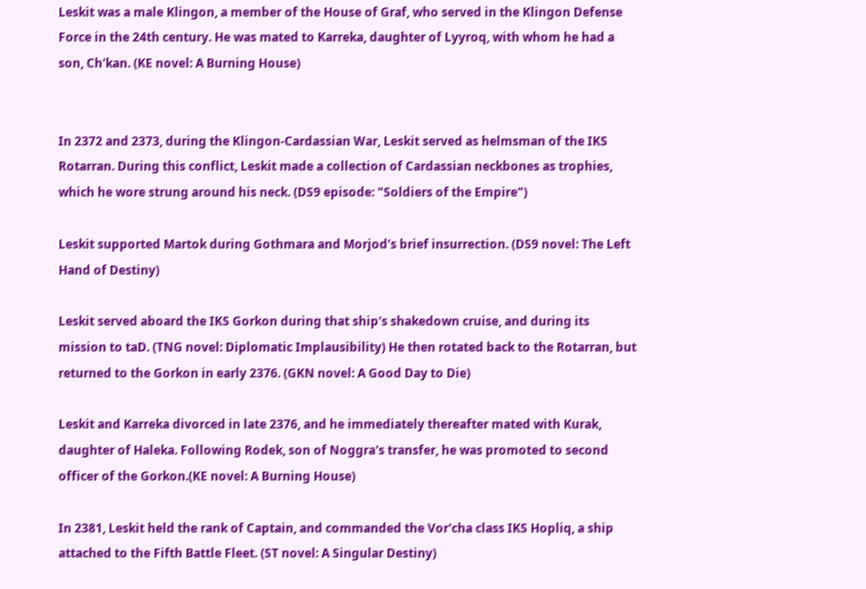Leskit was a male Klingon, a member of the House of Graf, who served in the Klingon Defense Force in the 24th century. He was mated to Karreka, daughter of Lyyroq, with whom he had a son, Ch'kan. (KE novel: A Burning House)


In 2372 and 2373, during the Klingon-Cardassian War, Leskit served as helmsman of the IKS Rotarran. During this conflict, Leskit made a collection of Cardassian neckbones as trophies, which he wore strung around his neck. (DS9 episode: "Soldiers of the Empire")

Leskit supported Martok during Gothmara and Morjod's brief insurrection. (DS9 novel: The Left Hand of Destiny)

Leskit served aboard the IKS Gorkon during that ship's shakedown cruise, and during its mission to taD. (TNG novel: Diplomatic Implausibility) He then rotated back to the Rotarran, but returned to the Gorkon in early 2376. (GKN novel: A Good Day to Die)

Leskit and Karreka divorced in late 2376, and he immediately thereafter mated with Kurak, daughter of Haleka. Following Rodek, son of Noggra's transfer, he was promoted to second officer of the Gorkon.(KE novel: A Burning House)

In 2381, Leskit held the rank of Captain, and commanded the Vor'cha class IKS Hopliq, a ship attached to the Fifth Battle Fleet. (ST novel: A Singular Destiny)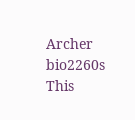Archer bio2260s This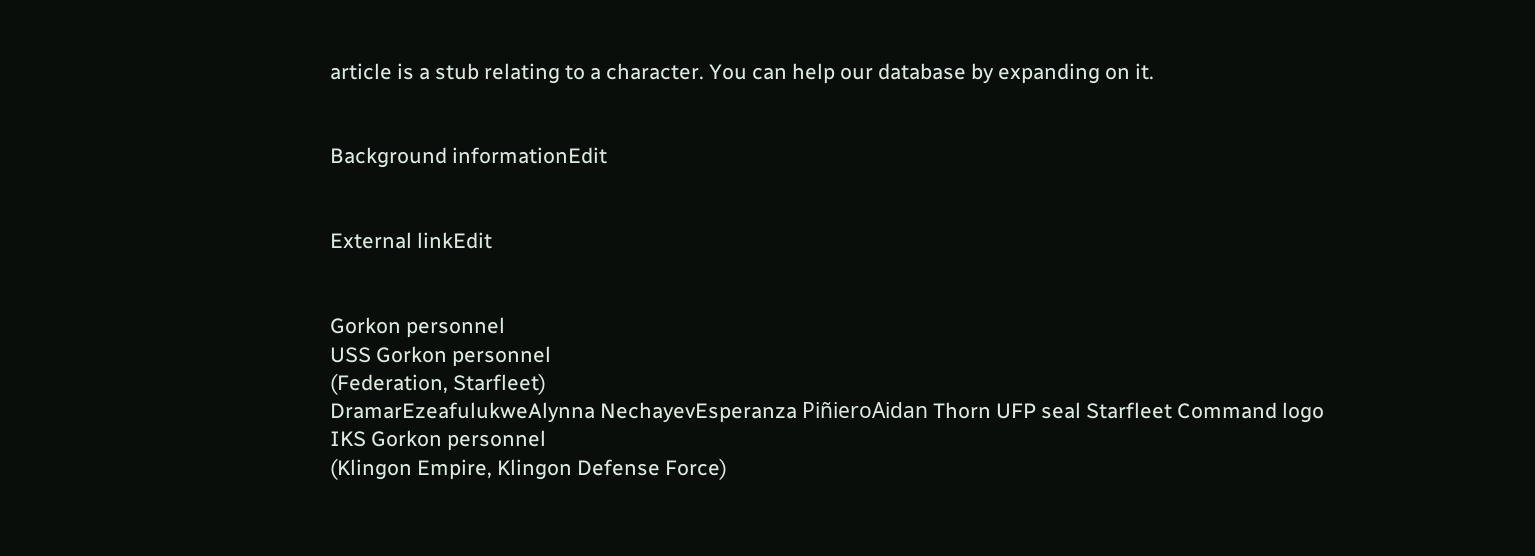article is a stub relating to a character. You can help our database by expanding on it.


Background informationEdit


External linkEdit


Gorkon personnel
USS Gorkon personnel
(Federation, Starfleet)
DramarEzeafulukweAlynna NechayevEsperanza PiñieroAidan Thorn UFP seal Starfleet Command logo
IKS Gorkon personnel
(Klingon Empire, Klingon Defense Force)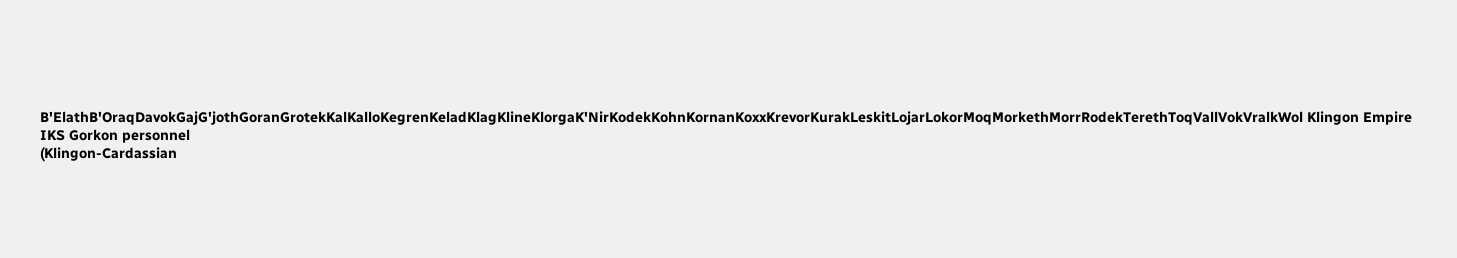B'ElathB'OraqDavokGajG'jothGoranGrotekKalKalloKegrenKeladKlagKlineKlorgaK'NirKodekKohnKornanKoxxKrevorKurakLeskitLojarLokorMoqMorkethMorrRodekTerethToqVallVokVralkWol Klingon Empire
IKS Gorkon personnel
(Klingon-Cardassian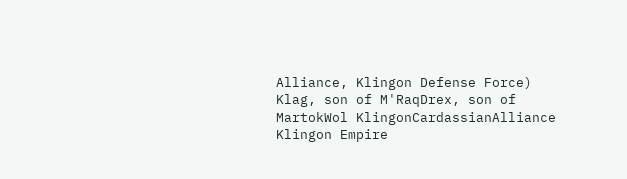Alliance, Klingon Defense Force)
Klag, son of M'RaqDrex, son of MartokWol KlingonCardassianAlliance Klingon Empire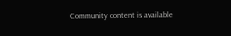Community content is available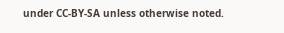under CC-BY-SA unless otherwise noted.